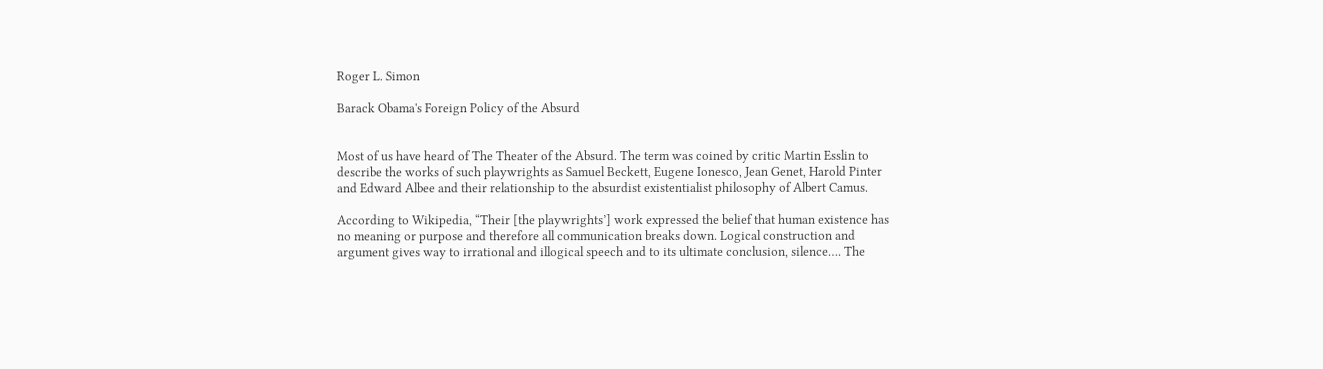Roger L. Simon

Barack Obama's Foreign Policy of the Absurd


Most of us have heard of The Theater of the Absurd. The term was coined by critic Martin Esslin to describe the works of such playwrights as Samuel Beckett, Eugene Ionesco, Jean Genet, Harold Pinter and Edward Albee and their relationship to the absurdist existentialist philosophy of Albert Camus.

According to Wikipedia, “Their [the playwrights’] work expressed the belief that human existence has no meaning or purpose and therefore all communication breaks down. Logical construction and argument gives way to irrational and illogical speech and to its ultimate conclusion, silence…. The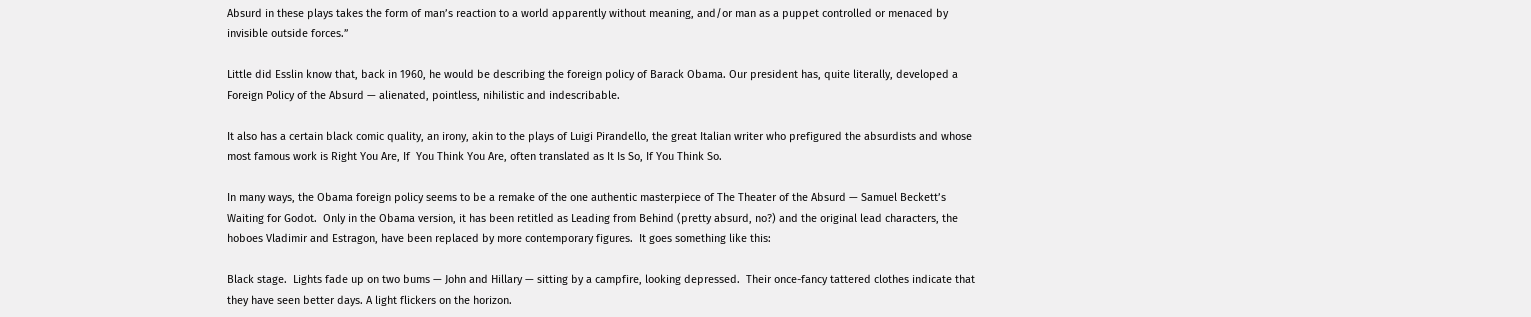Absurd in these plays takes the form of man’s reaction to a world apparently without meaning, and/or man as a puppet controlled or menaced by invisible outside forces.”

Little did Esslin know that, back in 1960, he would be describing the foreign policy of Barack Obama. Our president has, quite literally, developed a Foreign Policy of the Absurd — alienated, pointless, nihilistic and indescribable.

It also has a certain black comic quality, an irony, akin to the plays of Luigi Pirandello, the great Italian writer who prefigured the absurdists and whose most famous work is Right You Are, If  You Think You Are, often translated as It Is So, If You Think So.

In many ways, the Obama foreign policy seems to be a remake of the one authentic masterpiece of The Theater of the Absurd — Samuel Beckett’s Waiting for Godot.  Only in the Obama version, it has been retitled as Leading from Behind (pretty absurd, no?) and the original lead characters, the hoboes Vladimir and Estragon, have been replaced by more contemporary figures.  It goes something like this:

Black stage.  Lights fade up on two bums — John and Hillary — sitting by a campfire, looking depressed.  Their once-fancy tattered clothes indicate that they have seen better days. A light flickers on the horizon.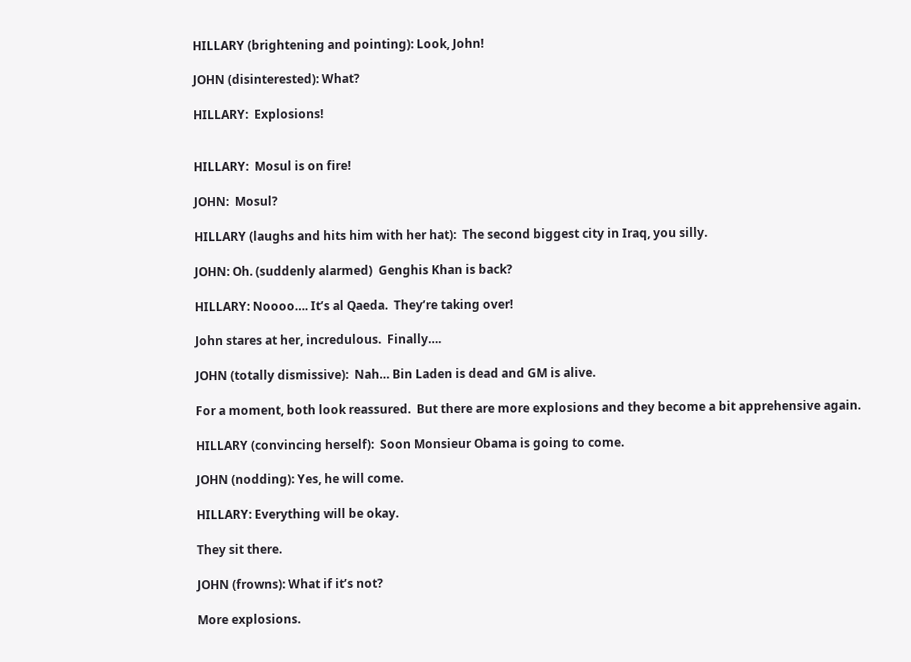HILLARY (brightening and pointing): Look, John!

JOHN (disinterested): What?

HILLARY:  Explosions!


HILLARY:  Mosul is on fire!

JOHN:  Mosul?

HILLARY (laughs and hits him with her hat):  The second biggest city in Iraq, you silly.

JOHN: Oh. (suddenly alarmed)  Genghis Khan is back?

HILLARY: Noooo…. It’s al Qaeda.  They’re taking over!

John stares at her, incredulous.  Finally….

JOHN (totally dismissive):  Nah… Bin Laden is dead and GM is alive.

For a moment, both look reassured.  But there are more explosions and they become a bit apprehensive again.

HILLARY (convincing herself):  Soon Monsieur Obama is going to come.

JOHN (nodding): Yes, he will come.

HILLARY: Everything will be okay.

They sit there.

JOHN (frowns): What if it’s not?

More explosions.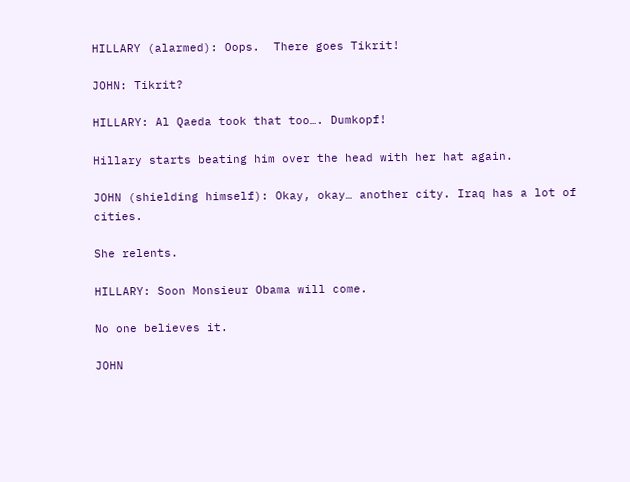HILLARY (alarmed): Oops.  There goes Tikrit!

JOHN: Tikrit?

HILLARY: Al Qaeda took that too…. Dumkopf!

Hillary starts beating him over the head with her hat again.

JOHN (shielding himself): Okay, okay… another city. Iraq has a lot of cities.

She relents.

HILLARY: Soon Monsieur Obama will come.

No one believes it.

JOHN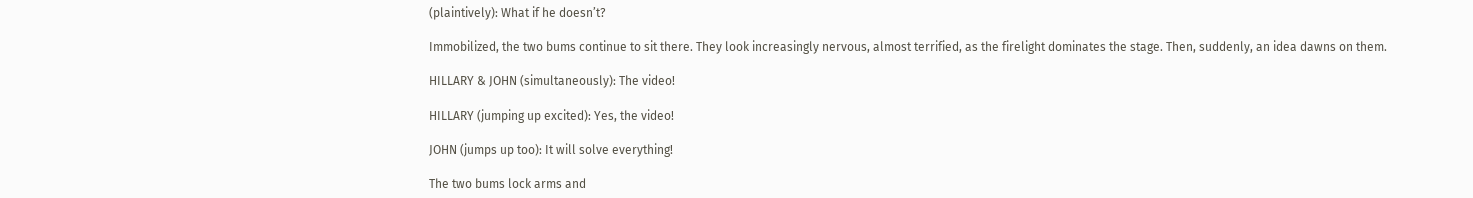(plaintively): What if he doesn’t?

Immobilized, the two bums continue to sit there. They look increasingly nervous, almost terrified, as the firelight dominates the stage. Then, suddenly, an idea dawns on them.

HILLARY & JOHN (simultaneously): The video!

HILLARY (jumping up excited): Yes, the video!

JOHN (jumps up too): It will solve everything!

The two bums lock arms and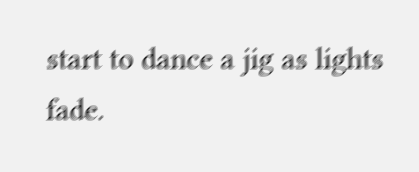start to dance a jig as lights fade.